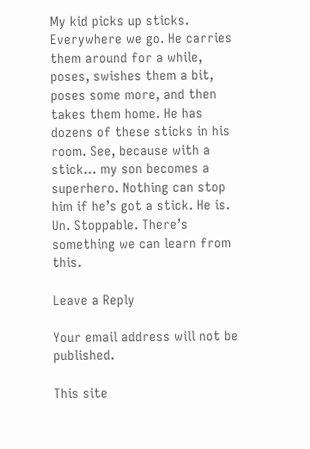My kid picks up sticks. Everywhere we go. He carries them around for a while, poses, swishes them a bit, poses some more, and then takes them home. He has dozens of these sticks in his room. See, because with a stick… my son becomes a superhero. Nothing can stop him if he’s got a stick. He is. Un. Stoppable. There’s something we can learn from this.

Leave a Reply

Your email address will not be published.

This site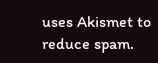uses Akismet to reduce spam.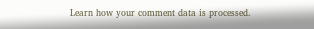Learn how your comment data is processed.